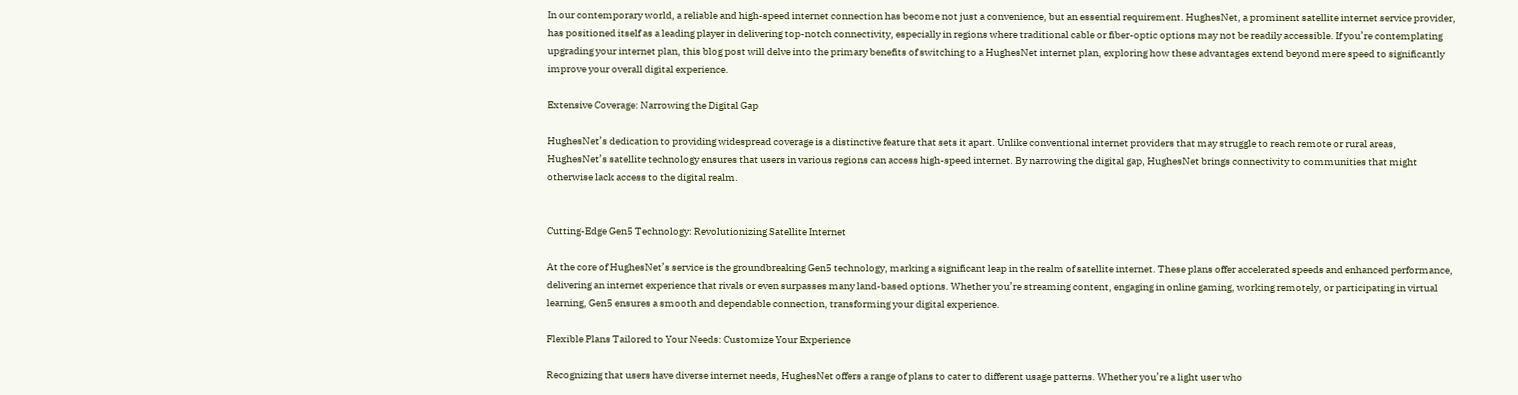In our contemporary world, a reliable and high-speed internet connection has become not just a convenience, but an essential requirement. HughesNet, a prominent satellite internet service provider, has positioned itself as a leading player in delivering top-notch connectivity, especially in regions where traditional cable or fiber-optic options may not be readily accessible. If you’re contemplating upgrading your internet plan, this blog post will delve into the primary benefits of switching to a HughesNet internet plan, exploring how these advantages extend beyond mere speed to significantly improve your overall digital experience.

Extensive Coverage: Narrowing the Digital Gap

HughesNet’s dedication to providing widespread coverage is a distinctive feature that sets it apart. Unlike conventional internet providers that may struggle to reach remote or rural areas, HughesNet’s satellite technology ensures that users in various regions can access high-speed internet. By narrowing the digital gap, HughesNet brings connectivity to communities that might otherwise lack access to the digital realm.


Cutting-Edge Gen5 Technology: Revolutionizing Satellite Internet

At the core of HughesNet’s service is the groundbreaking Gen5 technology, marking a significant leap in the realm of satellite internet. These plans offer accelerated speeds and enhanced performance, delivering an internet experience that rivals or even surpasses many land-based options. Whether you’re streaming content, engaging in online gaming, working remotely, or participating in virtual learning, Gen5 ensures a smooth and dependable connection, transforming your digital experience.

Flexible Plans Tailored to Your Needs: Customize Your Experience

Recognizing that users have diverse internet needs, HughesNet offers a range of plans to cater to different usage patterns. Whether you’re a light user who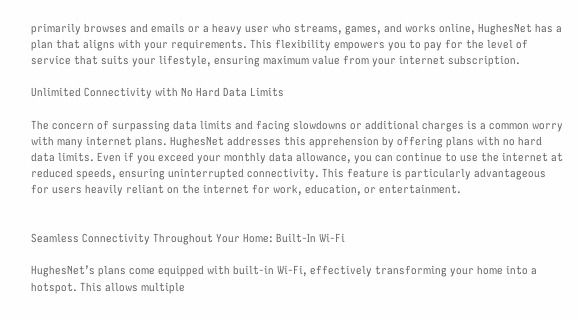primarily browses and emails or a heavy user who streams, games, and works online, HughesNet has a plan that aligns with your requirements. This flexibility empowers you to pay for the level of service that suits your lifestyle, ensuring maximum value from your internet subscription.

Unlimited Connectivity with No Hard Data Limits

The concern of surpassing data limits and facing slowdowns or additional charges is a common worry with many internet plans. HughesNet addresses this apprehension by offering plans with no hard data limits. Even if you exceed your monthly data allowance, you can continue to use the internet at reduced speeds, ensuring uninterrupted connectivity. This feature is particularly advantageous for users heavily reliant on the internet for work, education, or entertainment.


Seamless Connectivity Throughout Your Home: Built-In Wi-Fi

HughesNet’s plans come equipped with built-in Wi-Fi, effectively transforming your home into a hotspot. This allows multiple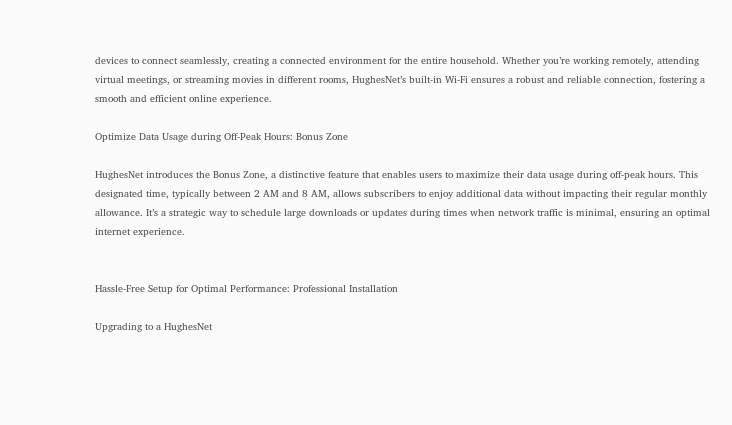devices to connect seamlessly, creating a connected environment for the entire household. Whether you’re working remotely, attending virtual meetings, or streaming movies in different rooms, HughesNet’s built-in Wi-Fi ensures a robust and reliable connection, fostering a smooth and efficient online experience.

Optimize Data Usage during Off-Peak Hours: Bonus Zone

HughesNet introduces the Bonus Zone, a distinctive feature that enables users to maximize their data usage during off-peak hours. This designated time, typically between 2 AM and 8 AM, allows subscribers to enjoy additional data without impacting their regular monthly allowance. It’s a strategic way to schedule large downloads or updates during times when network traffic is minimal, ensuring an optimal internet experience.


Hassle-Free Setup for Optimal Performance: Professional Installation

Upgrading to a HughesNet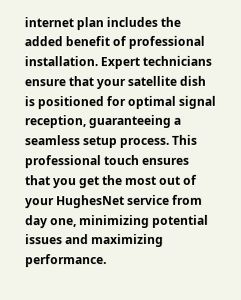internet plan includes the added benefit of professional installation. Expert technicians ensure that your satellite dish is positioned for optimal signal reception, guaranteeing a seamless setup process. This professional touch ensures that you get the most out of your HughesNet service from day one, minimizing potential issues and maximizing performance.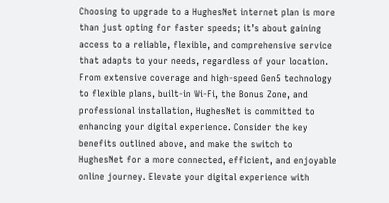Choosing to upgrade to a HughesNet internet plan is more than just opting for faster speeds; it’s about gaining access to a reliable, flexible, and comprehensive service that adapts to your needs, regardless of your location. From extensive coverage and high-speed Gen5 technology to flexible plans, built-in Wi-Fi, the Bonus Zone, and professional installation, HughesNet is committed to enhancing your digital experience. Consider the key benefits outlined above, and make the switch to HughesNet for a more connected, efficient, and enjoyable online journey. Elevate your digital experience with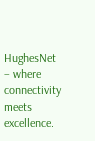HughesNet – where connectivity meets excellence.